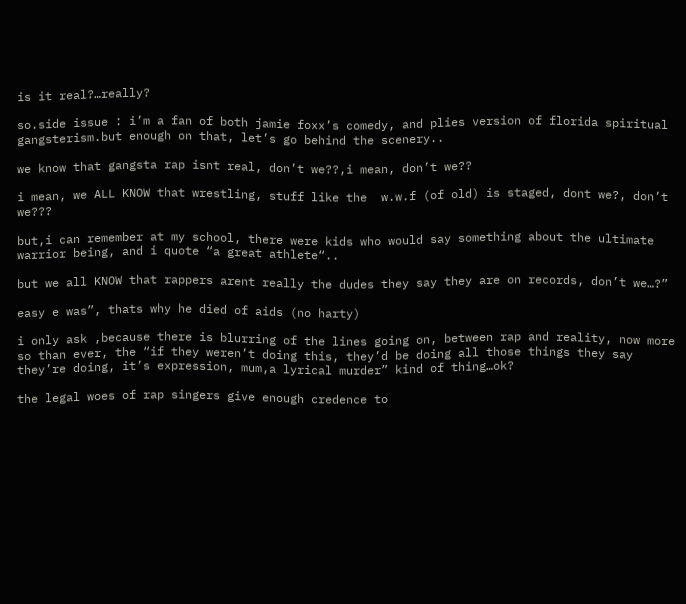is it real?…really?

so.side issue : i’m a fan of both jamie foxx’s comedy, and plies version of florida spiritual gangsterism.but enough on that, let’s go behind the scenery..

we know that gangsta rap isnt real, don’t we??,i mean, don’t we??

i mean, we ALL KNOW that wrestling, stuff like the  w.w.f (of old) is staged, dont we?, don’t we???

but,i can remember at my school, there were kids who would say something about the ultimate warrior being, and i quote “a great athlete“..

but we all KNOW that rappers arent really the dudes they say they are on records, don’t we…?”

easy e was”, thats why he died of aids (no harty)

i only ask ,because there is blurring of the lines going on, between rap and reality, now more so than ever, the “if they weren’t doing this, they’d be doing all those things they say they’re doing, it’s expression, mum,a lyrical murder” kind of thing…ok?

the legal woes of rap singers give enough credence to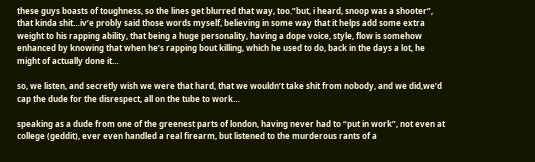these guys boasts of toughness, so the lines get blurred that way, too.”but, i heard, snoop was a shooter”, that kinda shit…iv’e probly said those words myself, believing in some way that it helps add some extra weight to his rapping ability, that being a huge personality, having a dope voice, style, flow is somehow enhanced by knowing that when he’s rapping bout killing, which he used to do, back in the days a lot, he might of actually done it…

so, we listen, and secretly wish we were that hard, that we wouldn’t take shit from nobody, and we did,we’d cap the dude for the disrespect, all on the tube to work…

speaking as a dude from one of the greenest parts of london, having never had to “put in work”, not even at college (geddit), ever even handled a real firearm, but listened to the murderous rants of a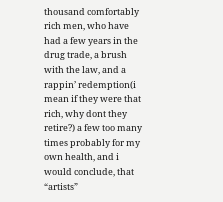thousand comfortably rich men, who have had a few years in the drug trade, a brush with the law, and a rappin’ redemption(i mean if they were that rich, why dont they retire?) a few too many times probably for my own health, and i would conclude, that “artists”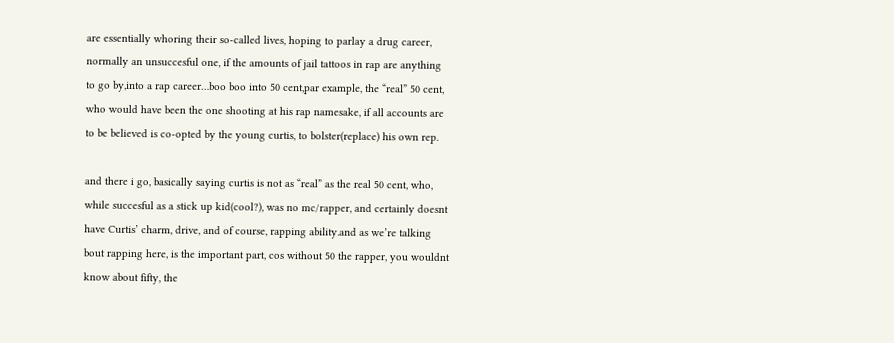are essentially whoring their so-called lives, hoping to parlay a drug career, normally an unsuccesful one, if the amounts of jail tattoos in rap are anything to go by,into a rap career…boo boo into 50 cent,par example, the “real” 50 cent, who would have been the one shooting at his rap namesake, if all accounts are to be believed is co-opted by the young curtis, to bolster(replace) his own rep.

and there i go, basically saying curtis is not as “real” as the real 50 cent, who, while succesful as a stick up kid(cool?), was no mc/rapper, and certainly doesnt have Curtis’ charm, drive, and of course, rapping ability.and as we’re talking bout rapping here, is the important part, cos without 50 the rapper, you wouldnt know about fifty, the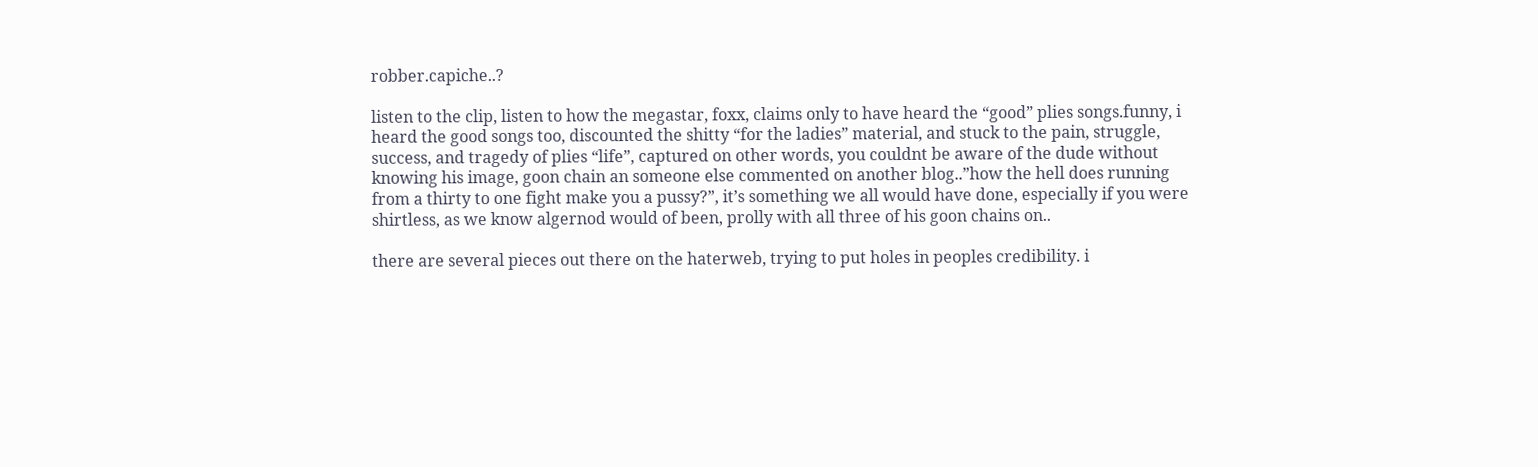robber.capiche..?

listen to the clip, listen to how the megastar, foxx, claims only to have heard the “good” plies songs.funny, i heard the good songs too, discounted the shitty “for the ladies” material, and stuck to the pain, struggle, success, and tragedy of plies “life”, captured on other words, you couldnt be aware of the dude without knowing his image, goon chain an someone else commented on another blog..”how the hell does running from a thirty to one fight make you a pussy?”, it’s something we all would have done, especially if you were shirtless, as we know algernod would of been, prolly with all three of his goon chains on..

there are several pieces out there on the haterweb, trying to put holes in peoples credibility. i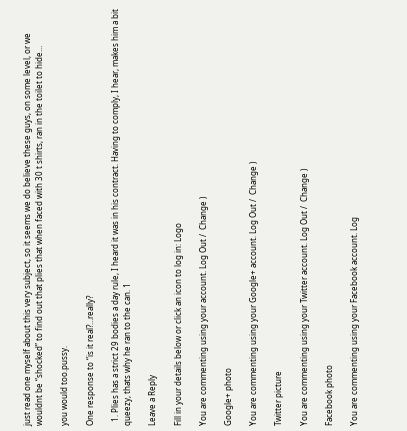just read one myself about this very subject, so it seems we do believe these guys, on some level, or we wouldnt be “shocked” to find out that plies that when faced with 30 t shirts, ran in the toilet to hide…

you would too.pussy.

One response to “is it real?…really?

  1. Plies has a strict 29 bodies a day rule, I heard it was in his contract. Having to comply, I hear, makes him a bit queezy, thats why he ran to the can. 1

Leave a Reply

Fill in your details below or click an icon to log in: Logo

You are commenting using your account. Log Out /  Change )

Google+ photo

You are commenting using your Google+ account. Log Out /  Change )

Twitter picture

You are commenting using your Twitter account. Log Out /  Change )

Facebook photo

You are commenting using your Facebook account. Log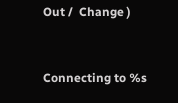Out /  Change )


Connecting to %s